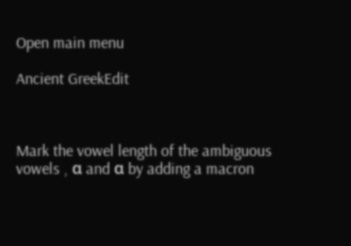Open main menu

Ancient GreekEdit



Mark the vowel length of the ambiguous vowels , α and α by adding a macron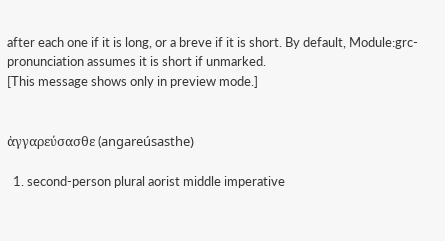after each one if it is long, or a breve if it is short. By default, Module:grc-pronunciation assumes it is short if unmarked.
[This message shows only in preview mode.]


ἀγγαρεύσασθε (angareúsasthe)

  1. second-person plural aorist middle imperative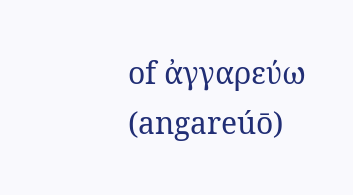of ἀγγαρεύω (angareúō)